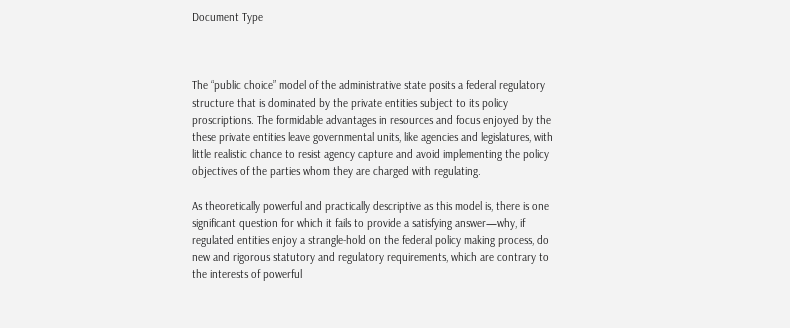Document Type



The “public choice” model of the administrative state posits a federal regulatory structure that is dominated by the private entities subject to its policy proscriptions. The formidable advantages in resources and focus enjoyed by the these private entities leave governmental units, like agencies and legislatures, with little realistic chance to resist agency capture and avoid implementing the policy objectives of the parties whom they are charged with regulating.

As theoretically powerful and practically descriptive as this model is, there is one significant question for which it fails to provide a satisfying answer—why, if regulated entities enjoy a strangle-hold on the federal policy making process, do new and rigorous statutory and regulatory requirements, which are contrary to the interests of powerful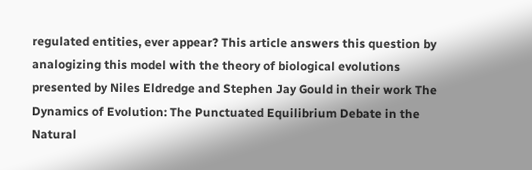regulated entities, ever appear? This article answers this question by analogizing this model with the theory of biological evolutions presented by Niles Eldredge and Stephen Jay Gould in their work The Dynamics of Evolution: The Punctuated Equilibrium Debate in the Natural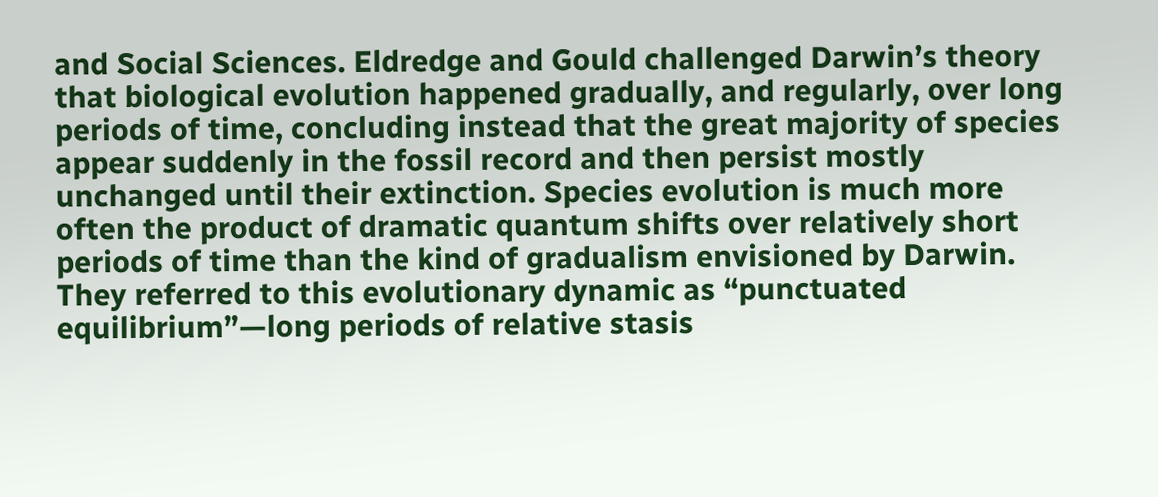and Social Sciences. Eldredge and Gould challenged Darwin’s theory that biological evolution happened gradually, and regularly, over long periods of time, concluding instead that the great majority of species appear suddenly in the fossil record and then persist mostly unchanged until their extinction. Species evolution is much more often the product of dramatic quantum shifts over relatively short periods of time than the kind of gradualism envisioned by Darwin. They referred to this evolutionary dynamic as “punctuated equilibrium”—long periods of relative stasis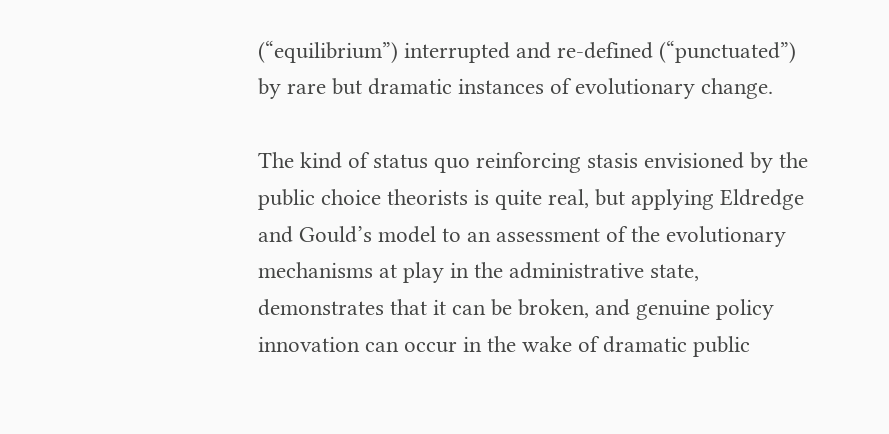(“equilibrium”) interrupted and re-defined (“punctuated”) by rare but dramatic instances of evolutionary change.

The kind of status quo reinforcing stasis envisioned by the public choice theorists is quite real, but applying Eldredge and Gould’s model to an assessment of the evolutionary mechanisms at play in the administrative state, demonstrates that it can be broken, and genuine policy innovation can occur in the wake of dramatic public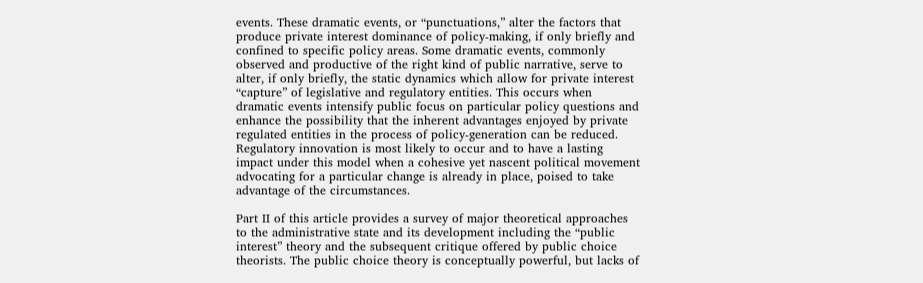events. These dramatic events, or “punctuations,” alter the factors that produce private interest dominance of policy-making, if only briefly and confined to specific policy areas. Some dramatic events, commonly observed and productive of the right kind of public narrative, serve to alter, if only briefly, the static dynamics which allow for private interest “capture” of legislative and regulatory entities. This occurs when dramatic events intensify public focus on particular policy questions and enhance the possibility that the inherent advantages enjoyed by private regulated entities in the process of policy-generation can be reduced. Regulatory innovation is most likely to occur and to have a lasting impact under this model when a cohesive yet nascent political movement advocating for a particular change is already in place, poised to take advantage of the circumstances.

Part II of this article provides a survey of major theoretical approaches to the administrative state and its development including the “public interest” theory and the subsequent critique offered by public choice theorists. The public choice theory is conceptually powerful, but lacks of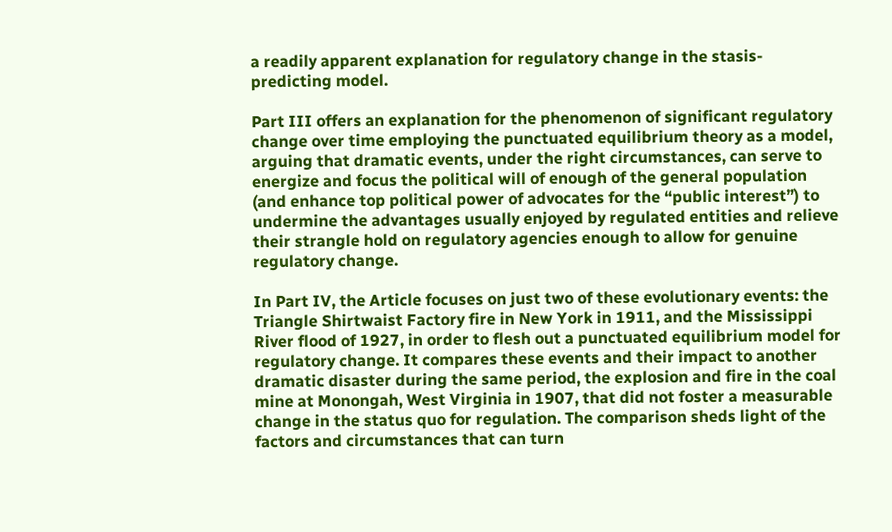a readily apparent explanation for regulatory change in the stasis-predicting model.

Part III offers an explanation for the phenomenon of significant regulatory change over time employing the punctuated equilibrium theory as a model, arguing that dramatic events, under the right circumstances, can serve to energize and focus the political will of enough of the general population (and enhance top political power of advocates for the “public interest”) to undermine the advantages usually enjoyed by regulated entities and relieve their strangle hold on regulatory agencies enough to allow for genuine regulatory change.

In Part IV, the Article focuses on just two of these evolutionary events: the Triangle Shirtwaist Factory fire in New York in 1911, and the Mississippi River flood of 1927, in order to flesh out a punctuated equilibrium model for regulatory change. It compares these events and their impact to another dramatic disaster during the same period, the explosion and fire in the coal mine at Monongah, West Virginia in 1907, that did not foster a measurable change in the status quo for regulation. The comparison sheds light of the factors and circumstances that can turn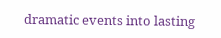dramatic events into lasting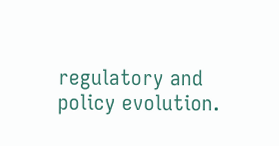regulatory and policy evolution.